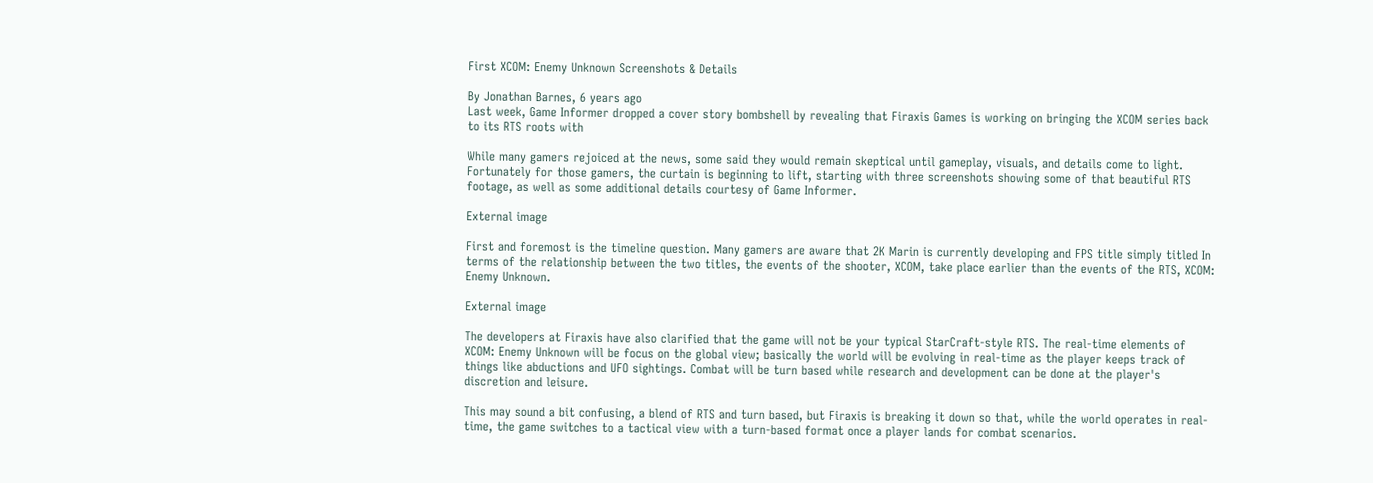First XCOM: Enemy Unknown Screenshots & Details

By Jonathan Barnes, 6 years ago
Last week, Game Informer dropped a cover story bombshell by revealing that Firaxis Games is working on bringing the XCOM series back to its RTS roots with

While many gamers rejoiced at the news, some said they would remain skeptical until gameplay, visuals, and details come to light. Fortunately for those gamers, the curtain is beginning to lift, starting with three screenshots showing some of that beautiful RTS footage, as well as some additional details courtesy of Game Informer.

External image

First and foremost is the timeline question. Many gamers are aware that 2K Marin is currently developing and FPS title simply titled In terms of the relationship between the two titles, the events of the shooter, XCOM, take place earlier than the events of the RTS, XCOM: Enemy Unknown.

External image

The developers at Firaxis have also clarified that the game will not be your typical StarCraft-style RTS. The real-time elements of XCOM: Enemy Unknown will be focus on the global view; basically the world will be evolving in real-time as the player keeps track of things like abductions and UFO sightings. Combat will be turn based while research and development can be done at the player's discretion and leisure.

This may sound a bit confusing, a blend of RTS and turn based, but Firaxis is breaking it down so that, while the world operates in real-time, the game switches to a tactical view with a turn-based format once a player lands for combat scenarios.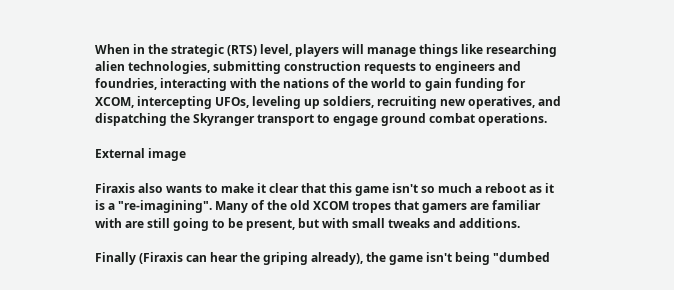When in the strategic (RTS) level, players will manage things like researching alien technologies, submitting construction requests to engineers and foundries, interacting with the nations of the world to gain funding for XCOM, intercepting UFOs, leveling up soldiers, recruiting new operatives, and dispatching the Skyranger transport to engage ground combat operations.

External image

Firaxis also wants to make it clear that this game isn't so much a reboot as it is a "re-imagining". Many of the old XCOM tropes that gamers are familiar with are still going to be present, but with small tweaks and additions.

Finally (Firaxis can hear the griping already), the game isn't being "dumbed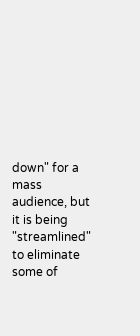down" for a mass audience, but it is being "streamlined" to eliminate some of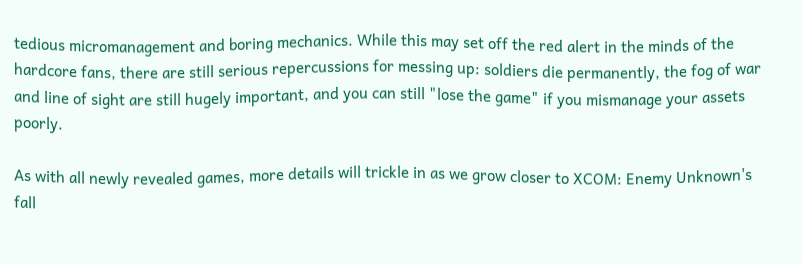tedious micromanagement and boring mechanics. While this may set off the red alert in the minds of the hardcore fans, there are still serious repercussions for messing up: soldiers die permanently, the fog of war and line of sight are still hugely important, and you can still "lose the game" if you mismanage your assets poorly.

As with all newly revealed games, more details will trickle in as we grow closer to XCOM: Enemy Unknown's fall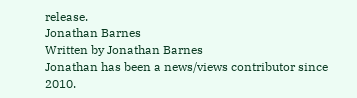release.
Jonathan Barnes
Written by Jonathan Barnes
Jonathan has been a news/views contributor since 2010.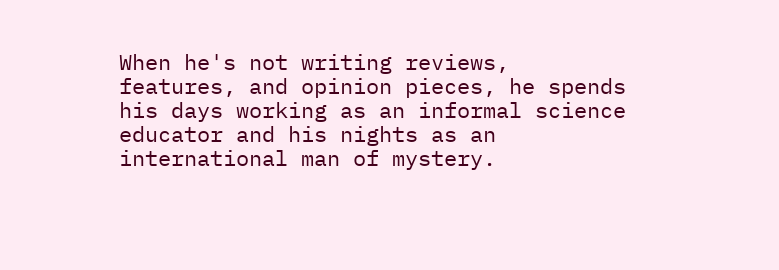When he's not writing reviews, features, and opinion pieces, he spends his days working as an informal science educator and his nights as an international man of mystery.